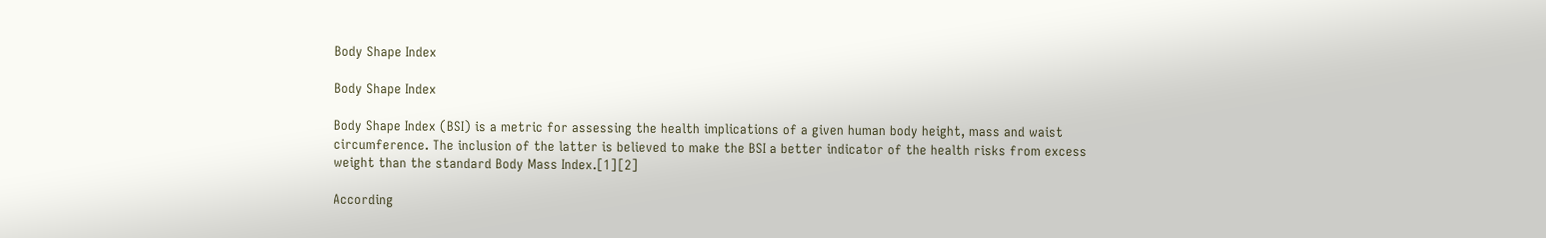Body Shape Index

Body Shape Index

Body Shape Index (BSI) is a metric for assessing the health implications of a given human body height, mass and waist circumference. The inclusion of the latter is believed to make the BSI a better indicator of the health risks from excess weight than the standard Body Mass Index.[1][2]

According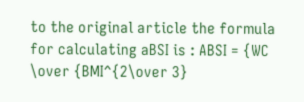to the original article the formula for calculating aBSI is : ABSI = {WC \over {BMI^{2\over 3}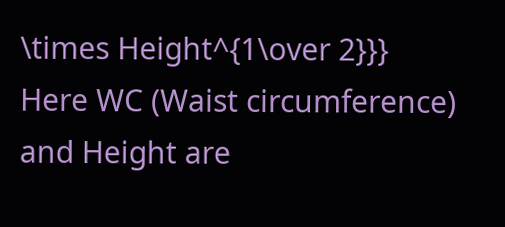\times Height^{1\over 2}}}
Here WC (Waist circumference) and Height are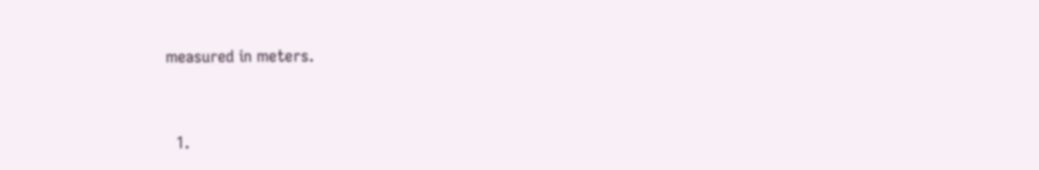measured in meters.


  1.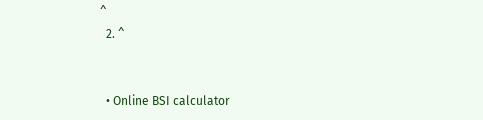^
  2. ^


  • Online BSI calculator